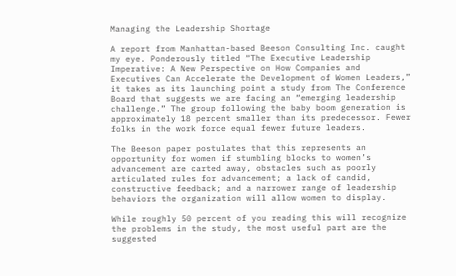Managing the Leadership Shortage

A report from Manhattan-based Beeson Consulting Inc. caught my eye. Ponderously titled “The Executive Leadership Imperative: A New Perspective on How Companies and Executives Can Accelerate the Development of Women Leaders,” it takes as its launching point a study from The Conference Board that suggests we are facing an “emerging leadership challenge.” The group following the baby boom generation is approximately 18 percent smaller than its predecessor. Fewer folks in the work force equal fewer future leaders.

The Beeson paper postulates that this represents an opportunity for women if stumbling blocks to women’s advancement are carted away, obstacles such as poorly articulated rules for advancement; a lack of candid, constructive feedback; and a narrower range of leadership behaviors the organization will allow women to display.

While roughly 50 percent of you reading this will recognize the problems in the study, the most useful part are the suggested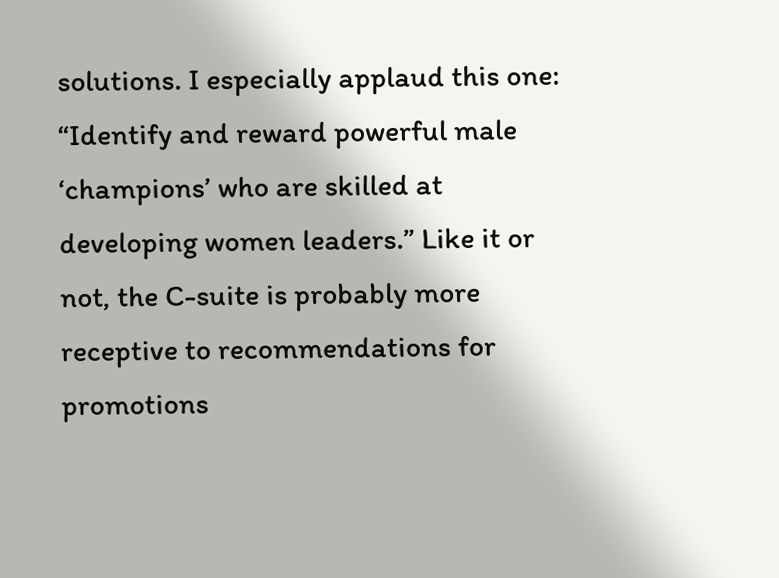solutions. I especially applaud this one: “Identify and reward powerful male ‘champions’ who are skilled at developing women leaders.” Like it or not, the C-suite is probably more receptive to recommendations for promotions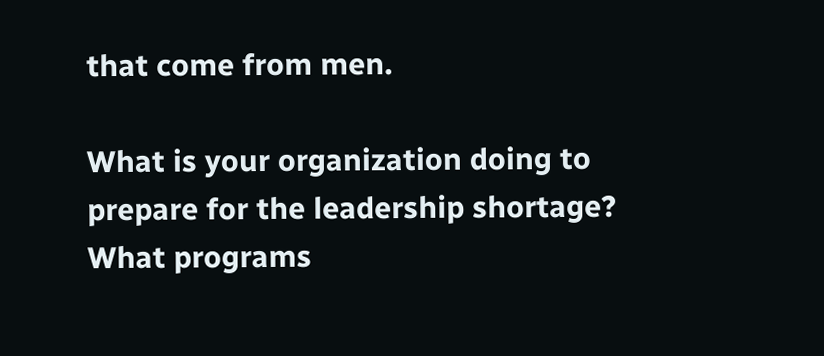that come from men.

What is your organization doing to prepare for the leadership shortage? What programs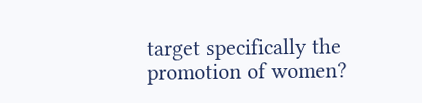target specifically the promotion of women?